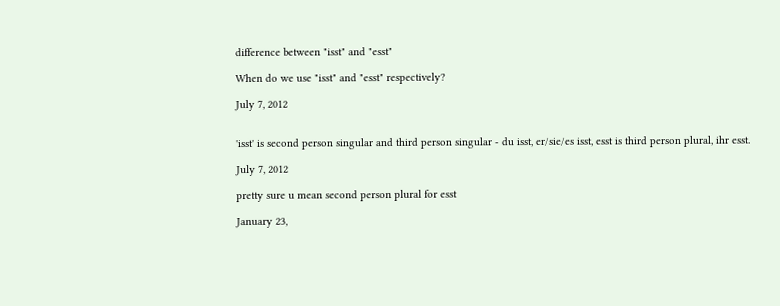difference between "isst" and "esst"

When do we use "isst" and "esst" respectively?

July 7, 2012


'isst' is second person singular and third person singular - du isst, er/sie/es isst, esst is third person plural, ihr esst.

July 7, 2012

pretty sure u mean second person plural for esst

January 23,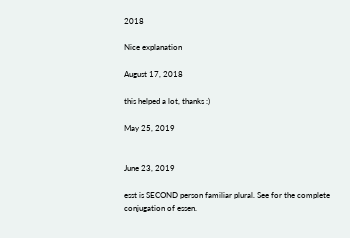2018

Nice explanation

August 17, 2018

this helped a lot, thanks :)

May 25, 2019


June 23, 2019

esst is SECOND person familiar plural. See for the complete conjugation of essen.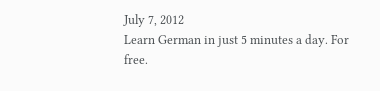July 7, 2012
Learn German in just 5 minutes a day. For free.